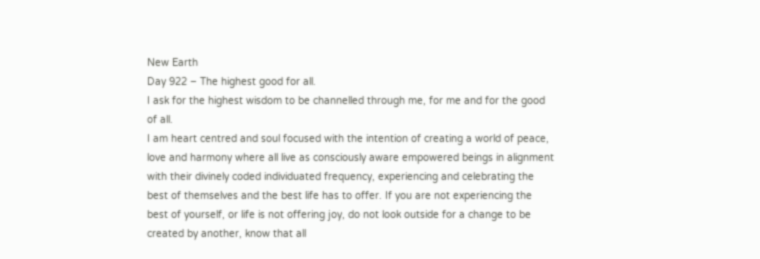New Earth
Day 922 – The highest good for all.
I ask for the highest wisdom to be channelled through me, for me and for the good of all.
I am heart centred and soul focused with the intention of creating a world of peace, love and harmony where all live as consciously aware empowered beings in alignment with their divinely coded individuated frequency, experiencing and celebrating the best of themselves and the best life has to offer. If you are not experiencing the best of yourself, or life is not offering joy, do not look outside for a change to be created by another, know that all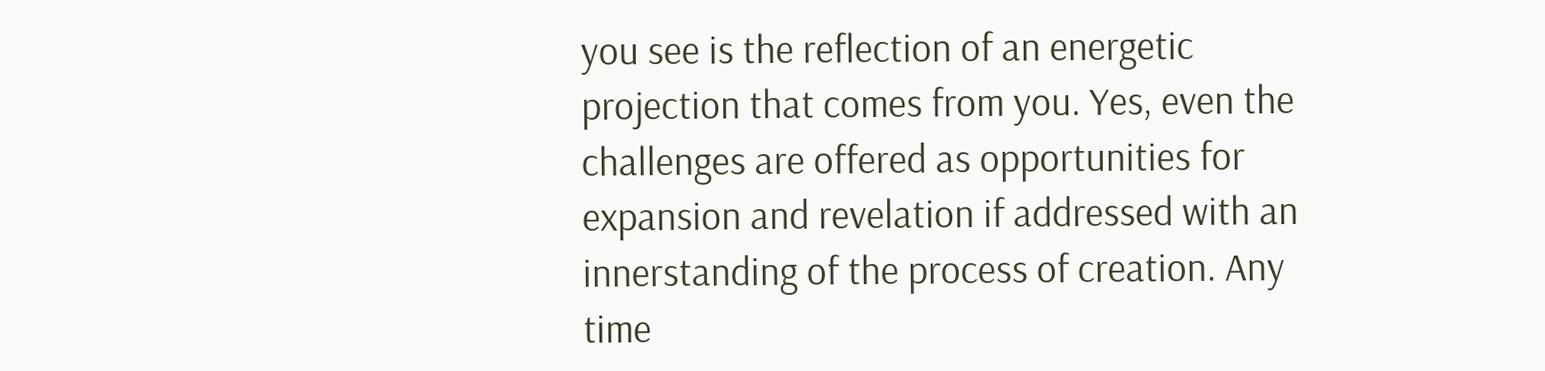you see is the reflection of an energetic projection that comes from you. Yes, even the challenges are offered as opportunities for expansion and revelation if addressed with an innerstanding of the process of creation. Any time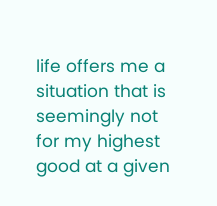life offers me a situation that is seemingly not for my highest good at a given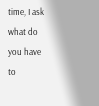time, I ask what do you have to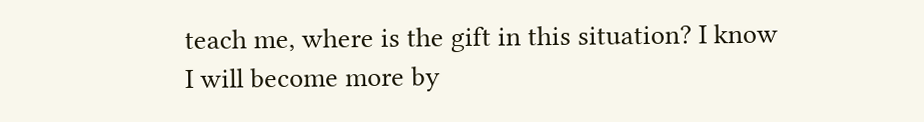teach me, where is the gift in this situation? I know I will become more by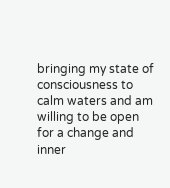bringing my state of consciousness to calm waters and am willing to be open for a change and inner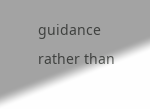guidance rather than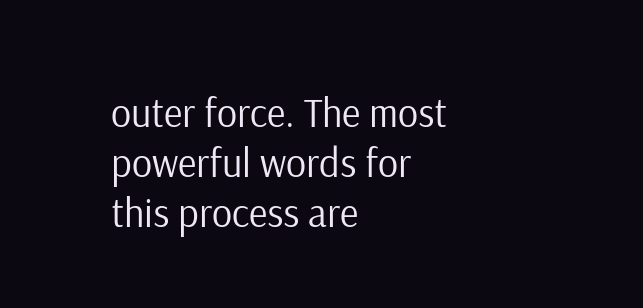outer force. The most powerful words for this process are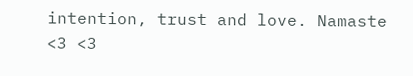intention, trust and love. Namaste <3 <3